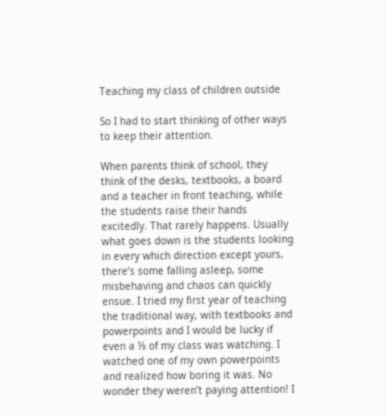Teaching my class of children outside

So I had to start thinking of other ways to keep their attention.

When parents think of school, they think of the desks, textbooks, a board and a teacher in front teaching, while the students raise their hands excitedly. That rarely happens. Usually what goes down is the students looking in every which direction except yours, there’s some falling asleep, some misbehaving and chaos can quickly ensue. I tried my first year of teaching the traditional way, with textbooks and powerpoints and I would be lucky if even a ⅓ of my class was watching. I watched one of my own powerpoints and realized how boring it was. No wonder they weren’t paying attention! I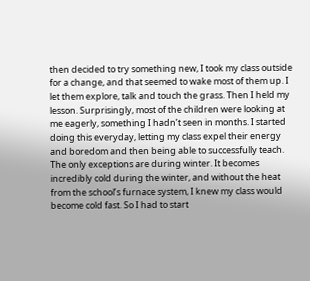then decided to try something new, I took my class outside for a change, and that seemed to wake most of them up. I let them explore, talk and touch the grass. Then I held my lesson. Surprisingly, most of the children were looking at me eagerly, something I hadn’t seen in months. I started doing this everyday, letting my class expel their energy and boredom and then being able to successfully teach. The only exceptions are during winter. It becomes incredibly cold during the winter, and without the heat from the school’s furnace system, I knew my class would become cold fast. So I had to start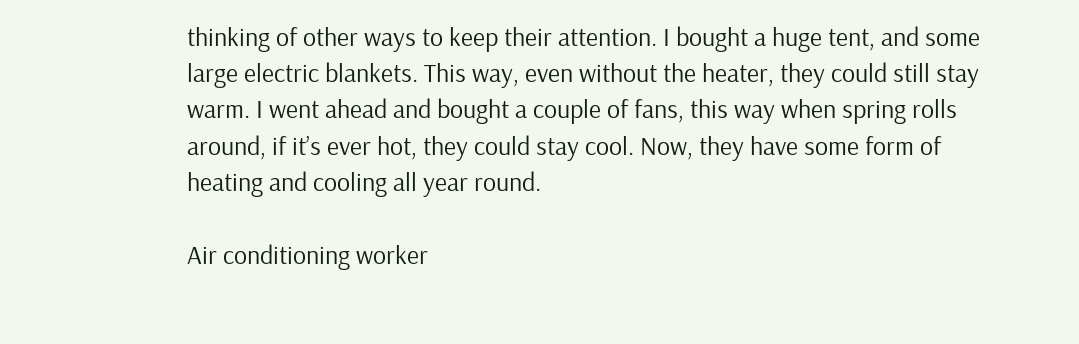thinking of other ways to keep their attention. I bought a huge tent, and some large electric blankets. This way, even without the heater, they could still stay warm. I went ahead and bought a couple of fans, this way when spring rolls around, if it’s ever hot, they could stay cool. Now, they have some form of heating and cooling all year round.

Air conditioning worker